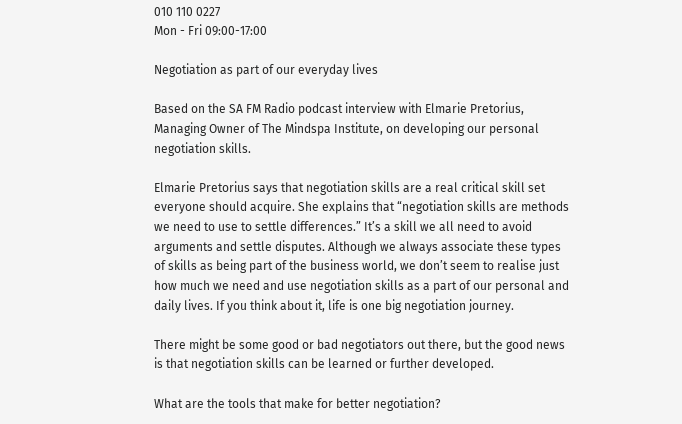010 110 0227
Mon - Fri 09:00-17:00

Negotiation as part of our everyday lives

Based on the SA FM Radio podcast interview with Elmarie Pretorius, Managing Owner of The Mindspa Institute, on developing our personal negotiation skills.

Elmarie Pretorius says that negotiation skills are a real critical skill set everyone should acquire. She explains that “negotiation skills are methods we need to use to settle differences.” It’s a skill we all need to avoid arguments and settle disputes. Although we always associate these types of skills as being part of the business world, we don’t seem to realise just how much we need and use negotiation skills as a part of our personal and daily lives. If you think about it, life is one big negotiation journey.

There might be some good or bad negotiators out there, but the good news is that negotiation skills can be learned or further developed.

What are the tools that make for better negotiation?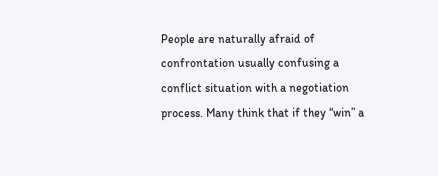People are naturally afraid of confrontation usually confusing a conflict situation with a negotiation process. Many think that if they “win” a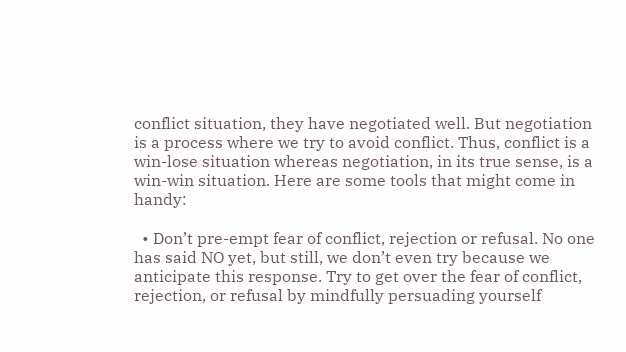conflict situation, they have negotiated well. But negotiation is a process where we try to avoid conflict. Thus, conflict is a win-lose situation whereas negotiation, in its true sense, is a win-win situation. Here are some tools that might come in handy:

  • Don’t pre-empt fear of conflict, rejection or refusal. No one has said NO yet, but still, we don’t even try because we anticipate this response. Try to get over the fear of conflict, rejection, or refusal by mindfully persuading yourself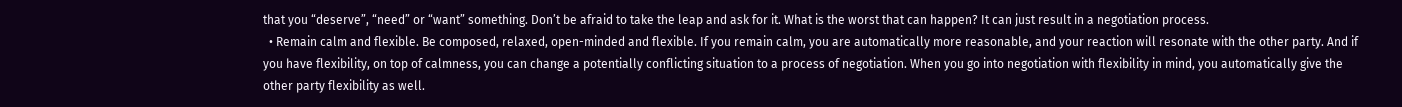that you “deserve”, “need” or “want” something. Don’t be afraid to take the leap and ask for it. What is the worst that can happen? It can just result in a negotiation process.
  • Remain calm and flexible. Be composed, relaxed, open-minded and flexible. If you remain calm, you are automatically more reasonable, and your reaction will resonate with the other party. And if you have flexibility, on top of calmness, you can change a potentially conflicting situation to a process of negotiation. When you go into negotiation with flexibility in mind, you automatically give the other party flexibility as well.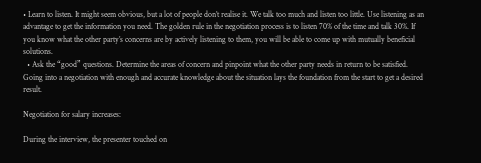• Learn to listen. It might seem obvious, but a lot of people don’t realise it. We talk too much and listen too little. Use listening as an advantage to get the information you need. The golden rule in the negotiation process is to listen 70% of the time and talk 30%. If you know what the other party’s concerns are by actively listening to them, you will be able to come up with mutually beneficial solutions.
  • Ask the “good” questions. Determine the areas of concern and pinpoint what the other party needs in return to be satisfied. Going into a negotiation with enough and accurate knowledge about the situation lays the foundation from the start to get a desired result.

Negotiation for salary increases:

During the interview, the presenter touched on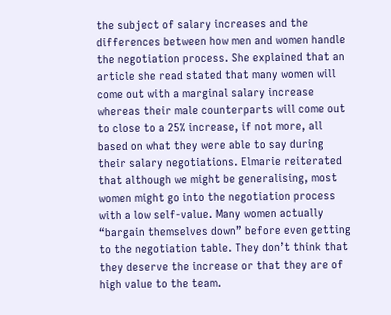the subject of salary increases and the differences between how men and women handle the negotiation process. She explained that an article she read stated that many women will come out with a marginal salary increase whereas their male counterparts will come out to close to a 25% increase, if not more, all based on what they were able to say during their salary negotiations. Elmarie reiterated that although we might be generalising, most women might go into the negotiation process with a low self-value. Many women actually “bargain themselves down” before even getting to the negotiation table. They don’t think that they deserve the increase or that they are of high value to the team.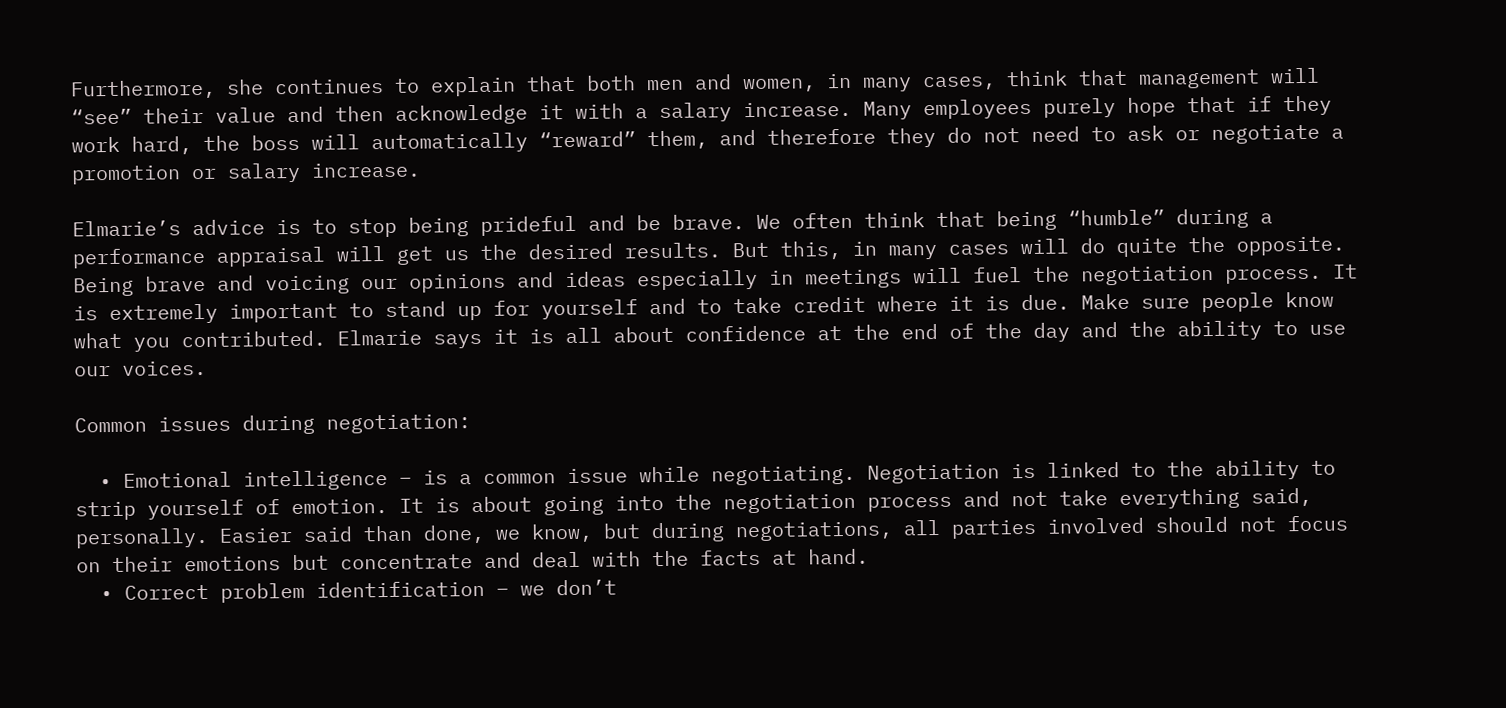Furthermore, she continues to explain that both men and women, in many cases, think that management will “see” their value and then acknowledge it with a salary increase. Many employees purely hope that if they work hard, the boss will automatically “reward” them, and therefore they do not need to ask or negotiate a promotion or salary increase.

Elmarie’s advice is to stop being prideful and be brave. We often think that being “humble” during a performance appraisal will get us the desired results. But this, in many cases will do quite the opposite. Being brave and voicing our opinions and ideas especially in meetings will fuel the negotiation process. It is extremely important to stand up for yourself and to take credit where it is due. Make sure people know what you contributed. Elmarie says it is all about confidence at the end of the day and the ability to use our voices.

Common issues during negotiation:

  • Emotional intelligence – is a common issue while negotiating. Negotiation is linked to the ability to strip yourself of emotion. It is about going into the negotiation process and not take everything said, personally. Easier said than done, we know, but during negotiations, all parties involved should not focus on their emotions but concentrate and deal with the facts at hand.
  • Correct problem identification – we don’t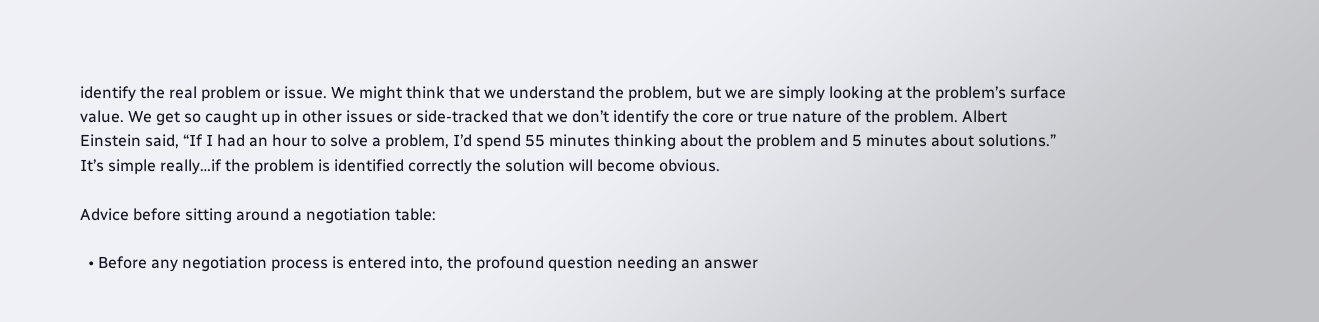identify the real problem or issue. We might think that we understand the problem, but we are simply looking at the problem’s surface value. We get so caught up in other issues or side-tracked that we don’t identify the core or true nature of the problem. Albert Einstein said, “If I had an hour to solve a problem, I’d spend 55 minutes thinking about the problem and 5 minutes about solutions.” It’s simple really…if the problem is identified correctly the solution will become obvious.

Advice before sitting around a negotiation table:

  • Before any negotiation process is entered into, the profound question needing an answer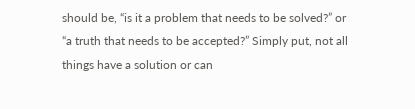should be, “is it a problem that needs to be solved?” or “a truth that needs to be accepted?” Simply put, not all things have a solution or can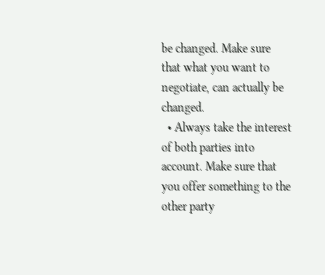be changed. Make sure that what you want to negotiate, can actually be changed.
  • Always take the interest of both parties into account. Make sure that you offer something to the other party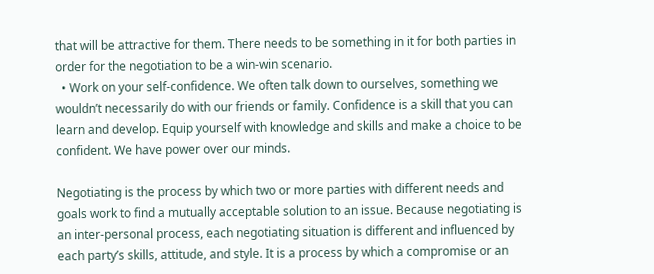that will be attractive for them. There needs to be something in it for both parties in order for the negotiation to be a win-win scenario.
  • Work on your self-confidence. We often talk down to ourselves, something we wouldn’t necessarily do with our friends or family. Confidence is a skill that you can learn and develop. Equip yourself with knowledge and skills and make a choice to be confident. We have power over our minds.

Negotiating is the process by which two or more parties with different needs and goals work to find a mutually acceptable solution to an issue. Because negotiating is an inter-personal process, each negotiating situation is different and influenced by each party’s skills, attitude, and style. It is a process by which a compromise or an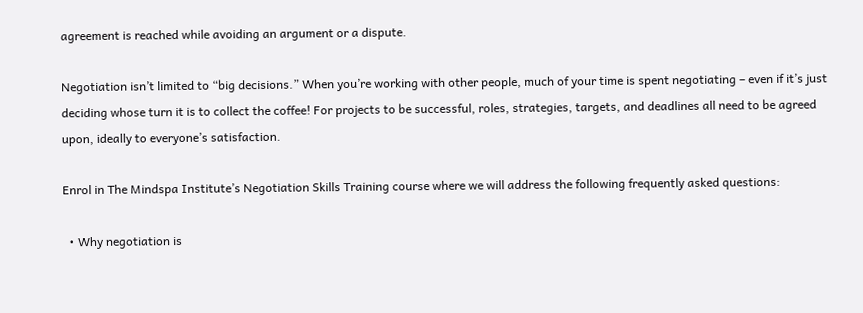agreement is reached while avoiding an argument or a dispute.

Negotiation isn’t limited to “big decisions.” When you’re working with other people, much of your time is spent negotiating – even if it’s just deciding whose turn it is to collect the coffee! For projects to be successful, roles, strategies, targets, and deadlines all need to be agreed upon, ideally to everyone’s satisfaction.

Enrol in The Mindspa Institute’s Negotiation Skills Training course where we will address the following frequently asked questions:

  • Why negotiation is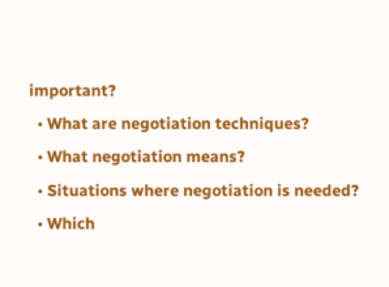important?
  • What are negotiation techniques?
  • What negotiation means?
  • Situations where negotiation is needed?
  • Which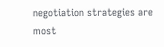negotiation strategies are most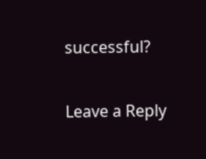successful?

Leave a Reply